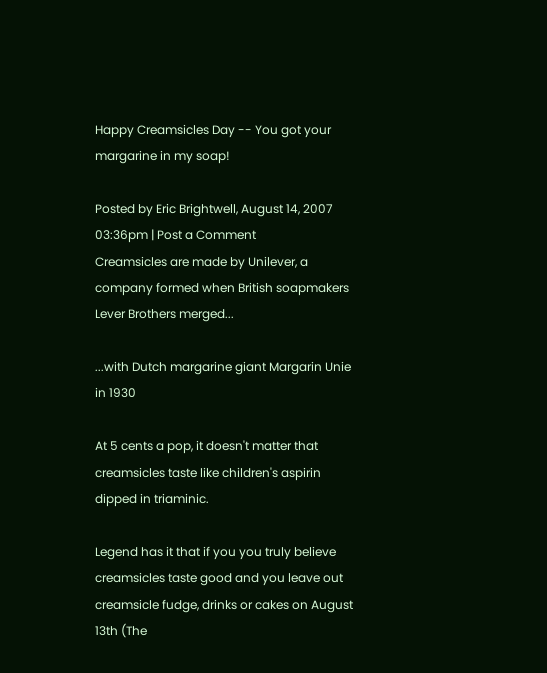Happy Creamsicles Day -- You got your margarine in my soap!

Posted by Eric Brightwell, August 14, 2007 03:36pm | Post a Comment
Creamsicles are made by Unilever, a company formed when British soapmakers Lever Brothers merged...

...with Dutch margarine giant Margarin Unie in 1930

At 5 cents a pop, it doesn't matter that creamsicles taste like children's aspirin dipped in triaminic.

Legend has it that if you you truly believe creamsicles taste good and you leave out creamsicle fudge, drinks or cakes on August 13th (The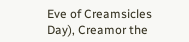Eve of Creamsicles Day), Creamor the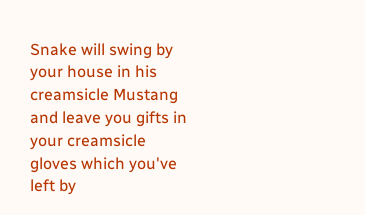Snake will swing by your house in his creamsicle Mustang and leave you gifts in your creamsicle gloves which you've left by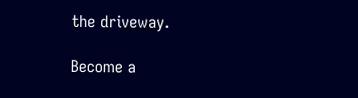the driveway.

Become a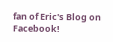fan of Eric's Blog on Facebook!